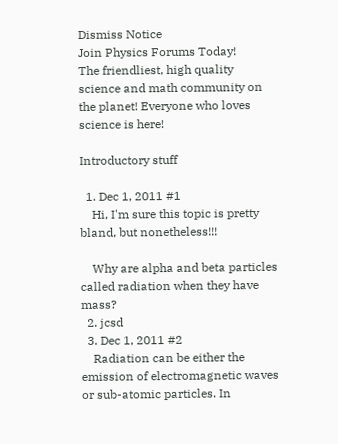Dismiss Notice
Join Physics Forums Today!
The friendliest, high quality science and math community on the planet! Everyone who loves science is here!

Introductory stuff

  1. Dec 1, 2011 #1
    Hi, I'm sure this topic is pretty bland, but nonetheless!!!

    Why are alpha and beta particles called radiation when they have mass?
  2. jcsd
  3. Dec 1, 2011 #2
    Radiation can be either the emission of electromagnetic waves or sub-atomic particles. In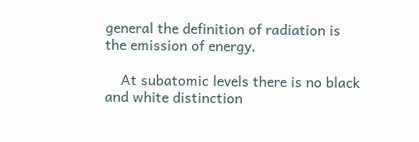general the definition of radiation is the emission of energy.

    At subatomic levels there is no black and white distinction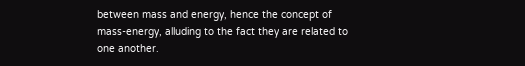between mass and energy, hence the concept of mass-energy, alluding to the fact they are related to one another.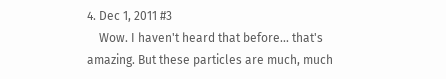4. Dec 1, 2011 #3
    Wow. I haven't heard that before... that's amazing. But these particles are much, much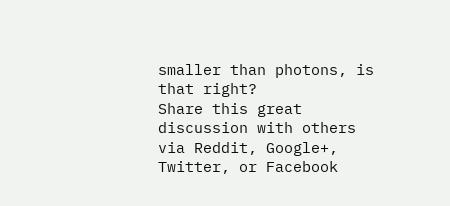smaller than photons, is that right?
Share this great discussion with others via Reddit, Google+, Twitter, or Facebook